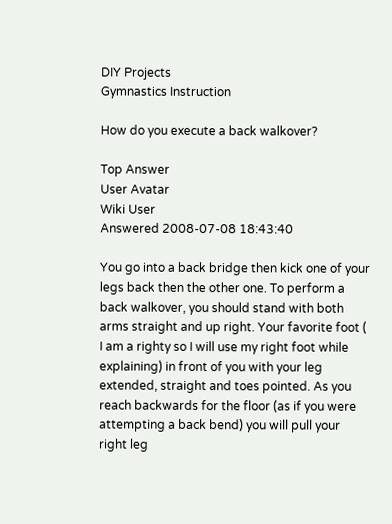DIY Projects
Gymnastics Instruction

How do you execute a back walkover?

Top Answer
User Avatar
Wiki User
Answered 2008-07-08 18:43:40

You go into a back bridge then kick one of your legs back then the other one. To perform a back walkover, you should stand with both arms straight and up right. Your favorite foot ( I am a righty so I will use my right foot while explaining) in front of you with your leg extended, straight and toes pointed. As you reach backwards for the floor (as if you were attempting a back bend) you will pull your right leg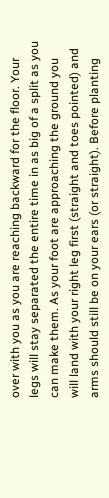over with you as you are reaching backward for the floor. Your legs will stay separated the entire time in as big of a split as you can make them. As your foot are approaching the ground you will land with your right leg first (straight and toes pointed) and arms should still be on your ears (or straight). Before planting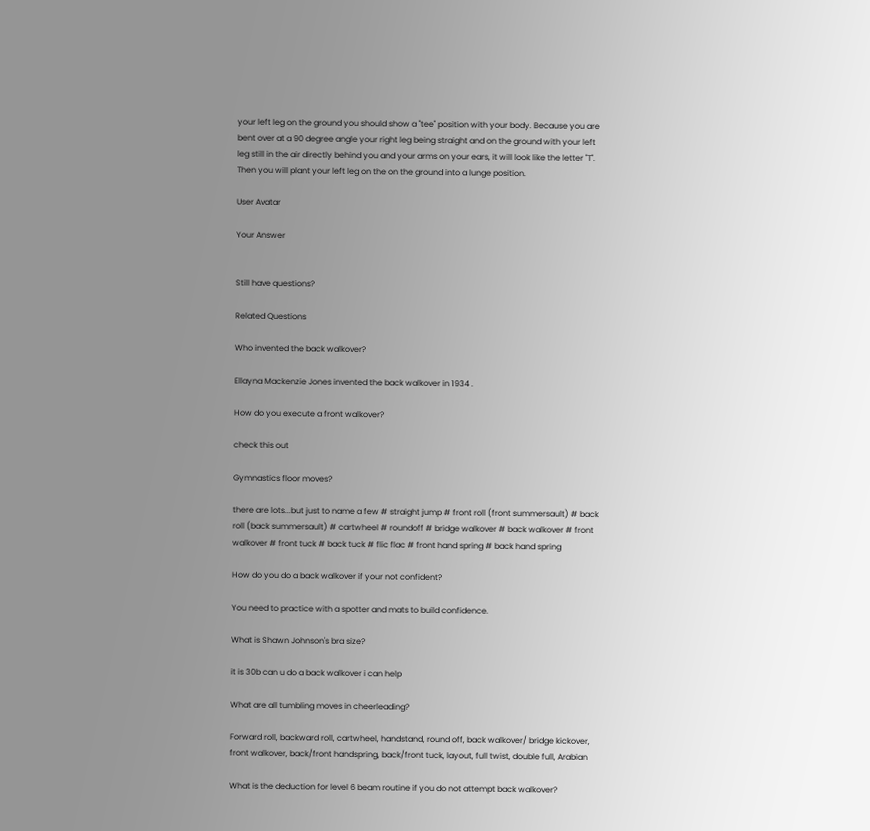your left leg on the ground you should show a "tee" position with your body. Because you are bent over at a 90 degree angle your right leg being straight and on the ground with your left leg still in the air directly behind you and your arms on your ears, it will look like the letter "T". Then you will plant your left leg on the on the ground into a lunge position.

User Avatar

Your Answer


Still have questions?

Related Questions

Who invented the back walkover?

Ellayna Mackenzie Jones invented the back walkover in 1934 .

How do you execute a front walkover?

check this out

Gymnastics floor moves?

there are lots...but just to name a few # straight jump # front roll (front summersault) # back roll (back summersault) # cartwheel # roundoff # bridge walkover # back walkover # front walkover # front tuck # back tuck # flic flac # front hand spring # back hand spring

How do you do a back walkover if your not confident?

You need to practice with a spotter and mats to build confidence.

What is Shawn Johnson's bra size?

it is 30b can u do a back walkover i can help

What are all tumbling moves in cheerleading?

Forward roll, backward roll, cartwheel, handstand, round off, back walkover/ bridge kickover, front walkover, back/front handspring, back/front tuck, layout, full twist, double full, Arabian

What is the deduction for level 6 beam routine if you do not attempt back walkover?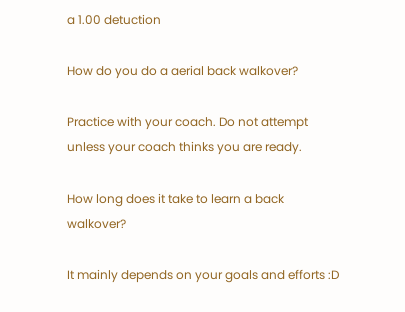a 1.00 detuction

How do you do a aerial back walkover?

Practice with your coach. Do not attempt unless your coach thinks you are ready.

How long does it take to learn a back walkover?

It mainly depends on your goals and efforts :D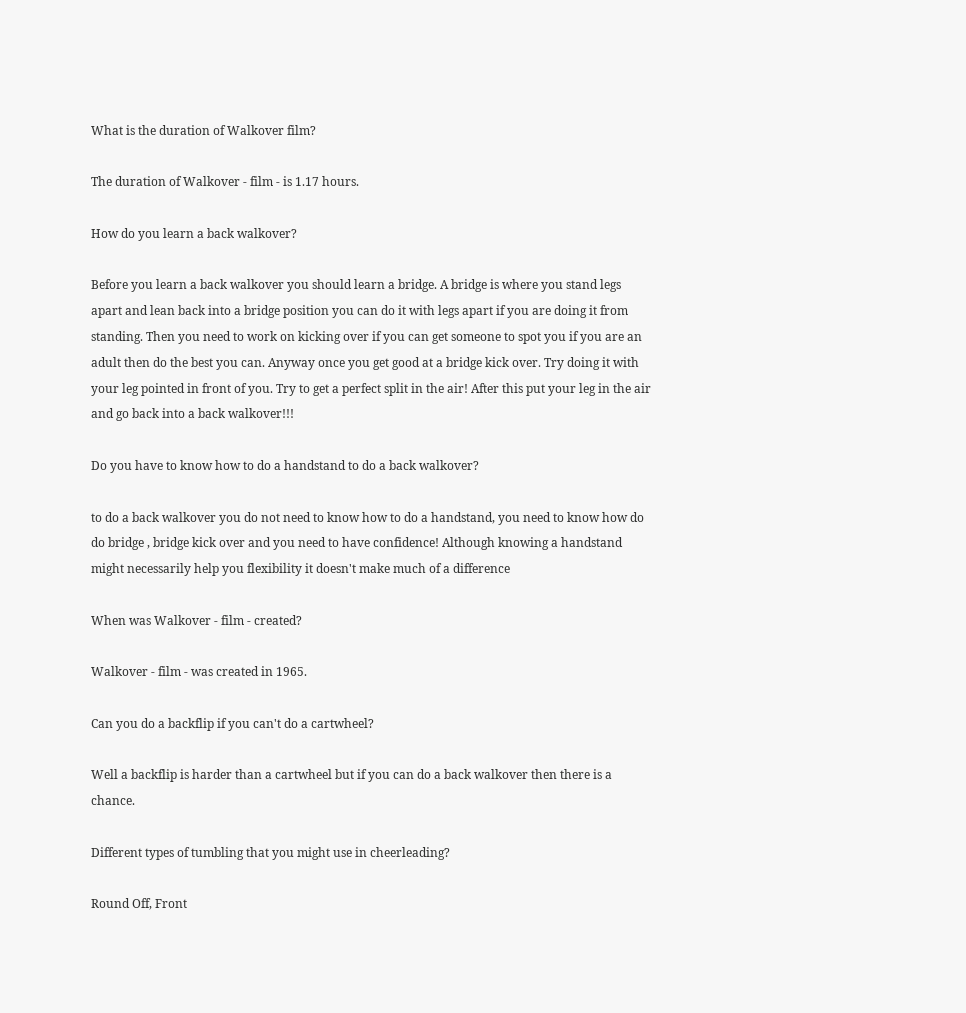What is the duration of Walkover film?

The duration of Walkover - film - is 1.17 hours.

How do you learn a back walkover?

Before you learn a back walkover you should learn a bridge. A bridge is where you stand legs apart and lean back into a bridge position you can do it with legs apart if you are doing it from standing. Then you need to work on kicking over if you can get someone to spot you if you are an adult then do the best you can. Anyway once you get good at a bridge kick over. Try doing it with your leg pointed in front of you. Try to get a perfect split in the air! After this put your leg in the air and go back into a back walkover!!!

Do you have to know how to do a handstand to do a back walkover?

to do a back walkover you do not need to know how to do a handstand, you need to know how do do bridge , bridge kick over and you need to have confidence! Although knowing a handstand might necessarily help you flexibility it doesn't make much of a difference

When was Walkover - film - created?

Walkover - film - was created in 1965.

Can you do a backflip if you can't do a cartwheel?

Well a backflip is harder than a cartwheel but if you can do a back walkover then there is a chance.

Different types of tumbling that you might use in cheerleading?

Round Off, Front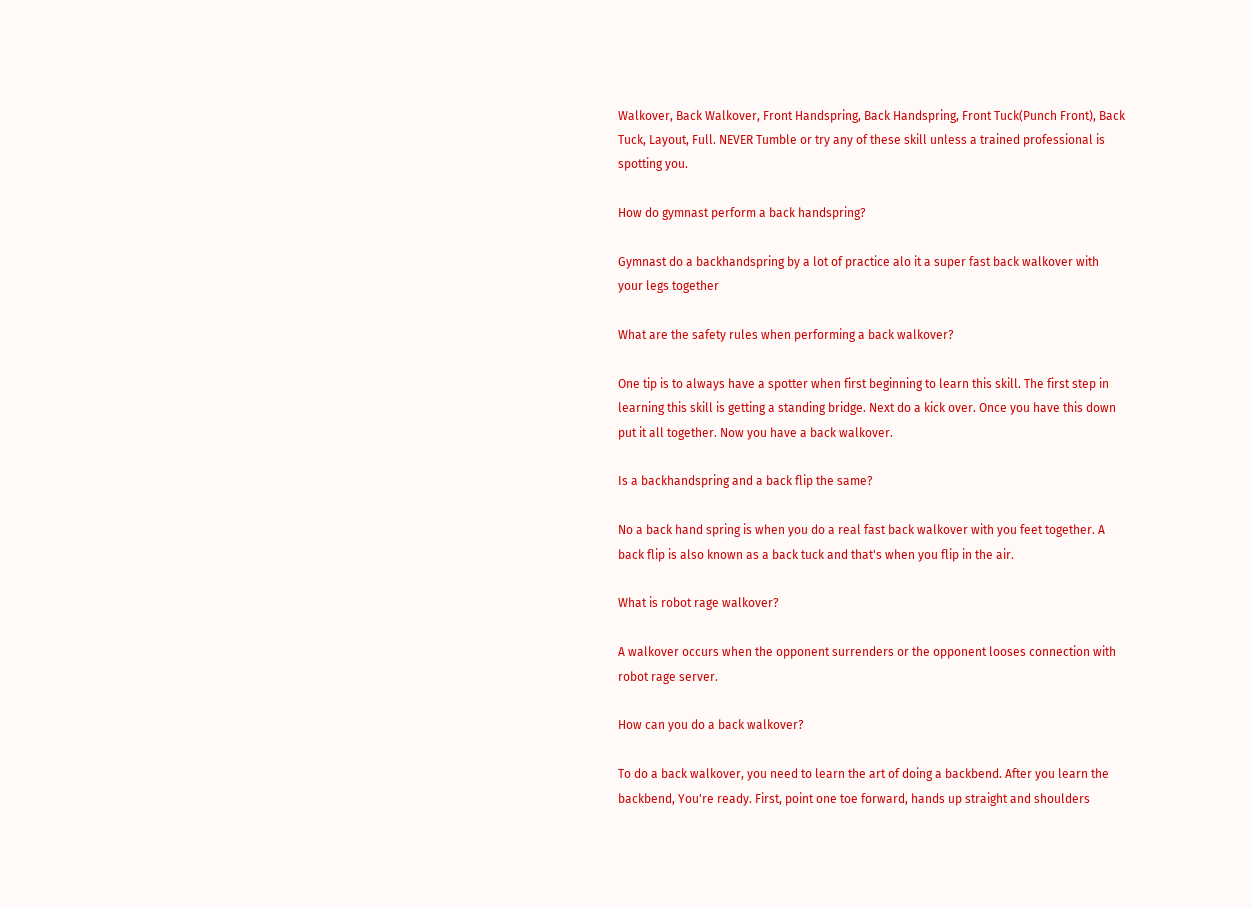Walkover, Back Walkover, Front Handspring, Back Handspring, Front Tuck(Punch Front), Back Tuck, Layout, Full. NEVER Tumble or try any of these skill unless a trained professional is spotting you.

How do gymnast perform a back handspring?

Gymnast do a backhandspring by a lot of practice alo it a super fast back walkover with your legs together

What are the safety rules when performing a back walkover?

One tip is to always have a spotter when first beginning to learn this skill. The first step in learning this skill is getting a standing bridge. Next do a kick over. Once you have this down put it all together. Now you have a back walkover.

Is a backhandspring and a back flip the same?

No a back hand spring is when you do a real fast back walkover with you feet together. A back flip is also known as a back tuck and that's when you flip in the air.

What is robot rage walkover?

A walkover occurs when the opponent surrenders or the opponent looses connection with robot rage server.

How can you do a back walkover?

To do a back walkover, you need to learn the art of doing a backbend. After you learn the backbend, You're ready. First, point one toe forward, hands up straight and shoulders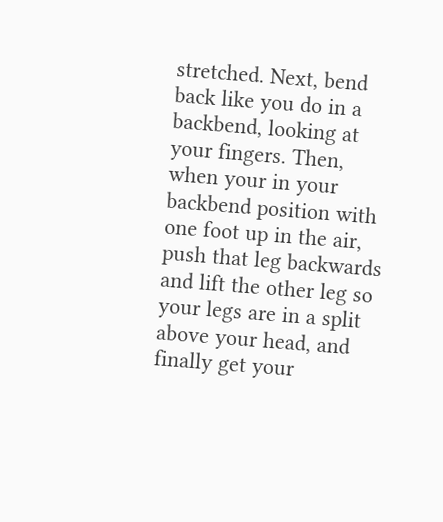stretched. Next, bend back like you do in a backbend, looking at your fingers. Then, when your in your backbend position with one foot up in the air, push that leg backwards and lift the other leg so your legs are in a split above your head, and finally get your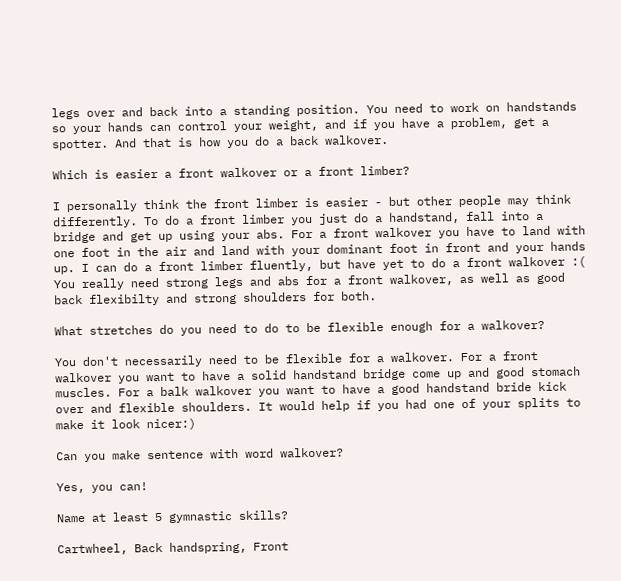legs over and back into a standing position. You need to work on handstands so your hands can control your weight, and if you have a problem, get a spotter. And that is how you do a back walkover.

Which is easier a front walkover or a front limber?

I personally think the front limber is easier - but other people may think differently. To do a front limber you just do a handstand, fall into a bridge and get up using your abs. For a front walkover you have to land with one foot in the air and land with your dominant foot in front and your hands up. I can do a front limber fluently, but have yet to do a front walkover :( You really need strong legs and abs for a front walkover, as well as good back flexibilty and strong shoulders for both.

What stretches do you need to do to be flexible enough for a walkover?

You don't necessarily need to be flexible for a walkover. For a front walkover you want to have a solid handstand bridge come up and good stomach muscles. For a balk walkover you want to have a good handstand bride kick over and flexible shoulders. It would help if you had one of your splits to make it look nicer:)

Can you make sentence with word walkover?

Yes, you can!

Name at least 5 gymnastic skills?

Cartwheel, Back handspring, Front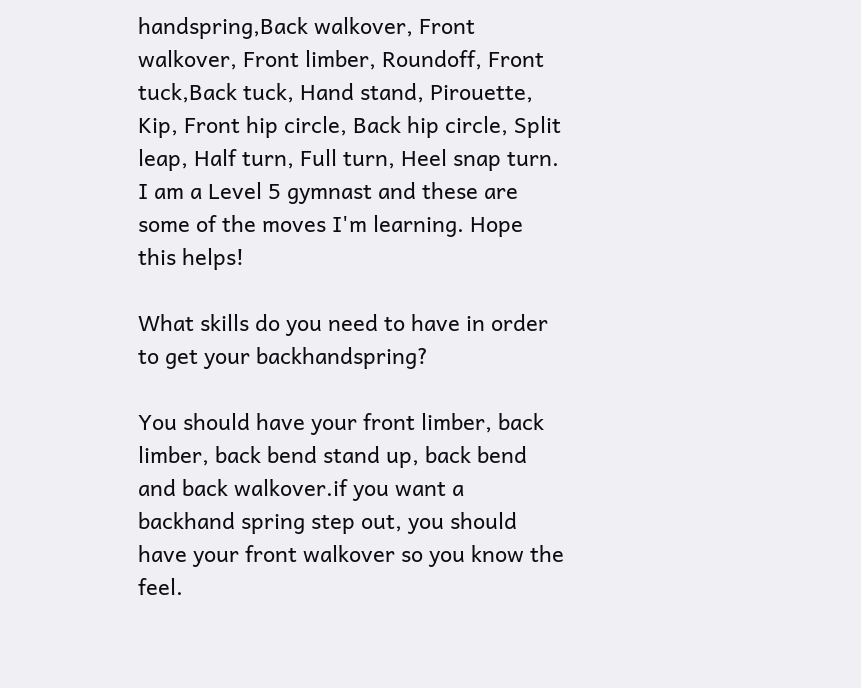handspring,Back walkover, Front walkover, Front limber, Roundoff, Front tuck,Back tuck, Hand stand, Pirouette, Kip, Front hip circle, Back hip circle, Split leap, Half turn, Full turn, Heel snap turn. I am a Level 5 gymnast and these are some of the moves I'm learning. Hope this helps!

What skills do you need to have in order to get your backhandspring?

You should have your front limber, back limber, back bend stand up, back bend and back walkover.if you want a backhand spring step out, you should have your front walkover so you know the feel.